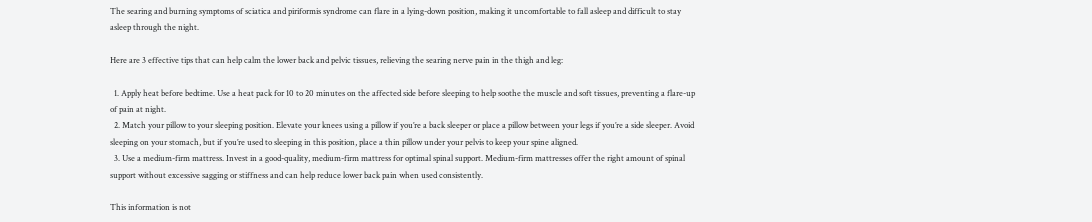The searing and burning symptoms of sciatica and piriformis syndrome can flare in a lying-down position, making it uncomfortable to fall asleep and difficult to stay asleep through the night.

Here are 3 effective tips that can help calm the lower back and pelvic tissues, relieving the searing nerve pain in the thigh and leg:

  1. Apply heat before bedtime. Use a heat pack for 10 to 20 minutes on the affected side before sleeping to help soothe the muscle and soft tissues, preventing a flare-up of pain at night.
  2. Match your pillow to your sleeping position. Elevate your knees using a pillow if you’re a back sleeper or place a pillow between your legs if you’re a side sleeper. Avoid sleeping on your stomach, but if you’re used to sleeping in this position, place a thin pillow under your pelvis to keep your spine aligned.
  3. Use a medium-firm mattress. Invest in a good-quality, medium-firm mattress for optimal spinal support. Medium-firm mattresses offer the right amount of spinal support without excessive sagging or stiffness and can help reduce lower back pain when used consistently.

This information is not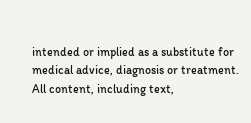intended or implied as a substitute for medical advice, diagnosis or treatment. All content, including text,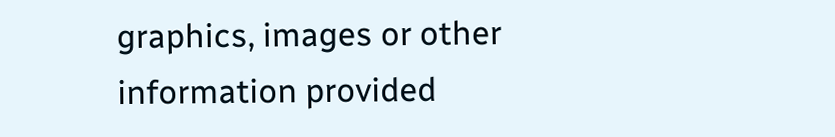graphics, images or other information provided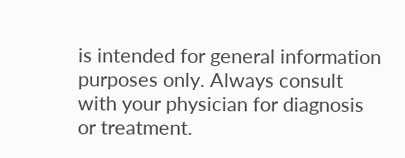is intended for general information purposes only. Always consult with your physician for diagnosis or treatment.